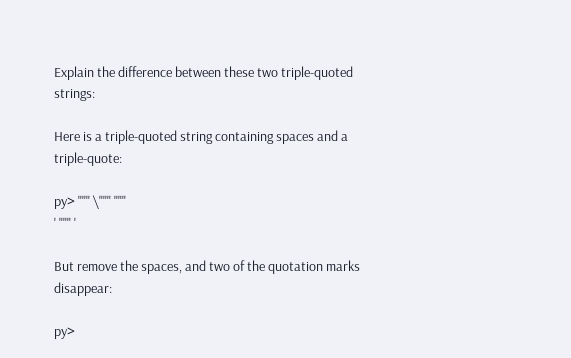Explain the difference between these two triple-quoted strings:

Here is a triple-quoted string containing spaces and a triple-quote:

py> """ \""" """
' """ '

But remove the spaces, and two of the quotation marks disappear:

py>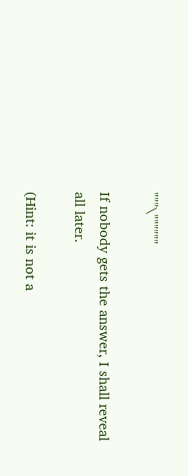"""\""""""

If nobody gets the answer, I shall reveal all later.

(Hint: it is not a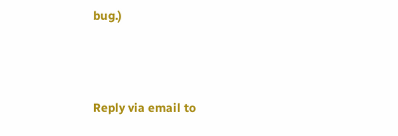bug.)



Reply via email to